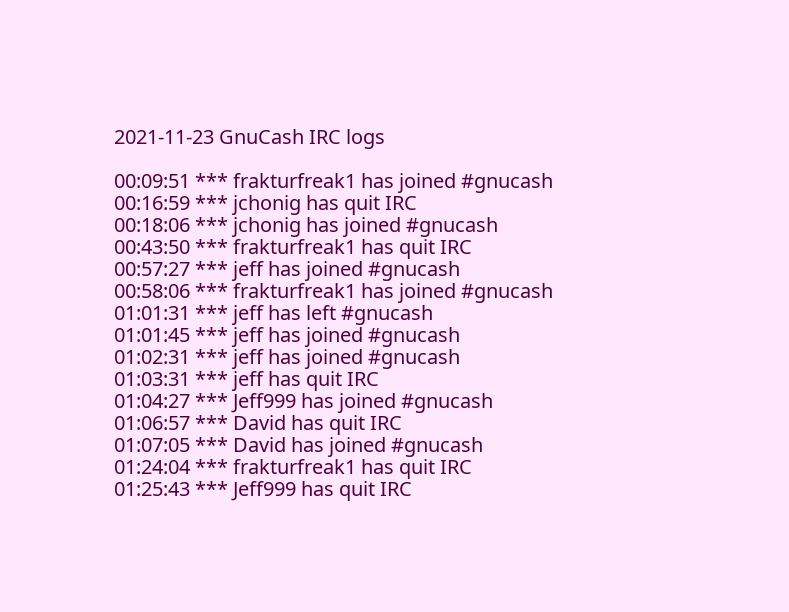2021-11-23 GnuCash IRC logs

00:09:51 *** frakturfreak1 has joined #gnucash
00:16:59 *** jchonig has quit IRC
00:18:06 *** jchonig has joined #gnucash
00:43:50 *** frakturfreak1 has quit IRC
00:57:27 *** jeff has joined #gnucash
00:58:06 *** frakturfreak1 has joined #gnucash
01:01:31 *** jeff has left #gnucash
01:01:45 *** jeff has joined #gnucash
01:02:31 *** jeff has joined #gnucash
01:03:31 *** jeff has quit IRC
01:04:27 *** Jeff999 has joined #gnucash
01:06:57 *** David has quit IRC
01:07:05 *** David has joined #gnucash
01:24:04 *** frakturfreak1 has quit IRC
01:25:43 *** Jeff999 has quit IRC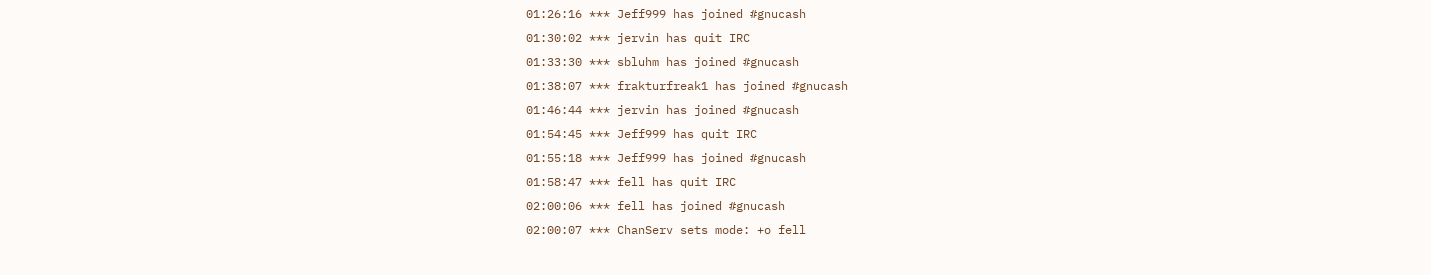01:26:16 *** Jeff999 has joined #gnucash
01:30:02 *** jervin has quit IRC
01:33:30 *** sbluhm has joined #gnucash
01:38:07 *** frakturfreak1 has joined #gnucash
01:46:44 *** jervin has joined #gnucash
01:54:45 *** Jeff999 has quit IRC
01:55:18 *** Jeff999 has joined #gnucash
01:58:47 *** fell has quit IRC
02:00:06 *** fell has joined #gnucash
02:00:07 *** ChanServ sets mode: +o fell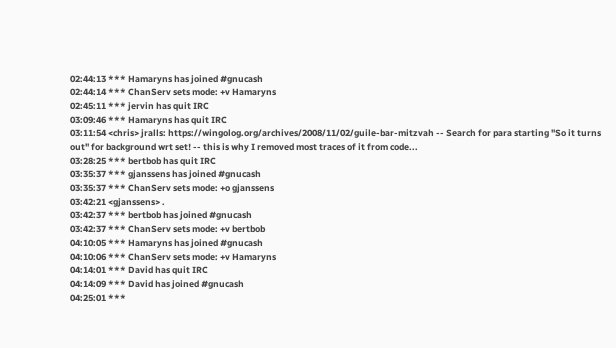02:44:13 *** Hamaryns has joined #gnucash
02:44:14 *** ChanServ sets mode: +v Hamaryns
02:45:11 *** jervin has quit IRC
03:09:46 *** Hamaryns has quit IRC
03:11:54 <chris> jralls: https://wingolog.org/archives/2008/11/02/guile-bar-mitzvah -- Search for para starting "So it turns out" for background wrt set! -- this is why I removed most traces of it from code...
03:28:25 *** bertbob has quit IRC
03:35:37 *** gjanssens has joined #gnucash
03:35:37 *** ChanServ sets mode: +o gjanssens
03:42:21 <gjanssens> .
03:42:37 *** bertbob has joined #gnucash
03:42:37 *** ChanServ sets mode: +v bertbob
04:10:05 *** Hamaryns has joined #gnucash
04:10:06 *** ChanServ sets mode: +v Hamaryns
04:14:01 *** David has quit IRC
04:14:09 *** David has joined #gnucash
04:25:01 ***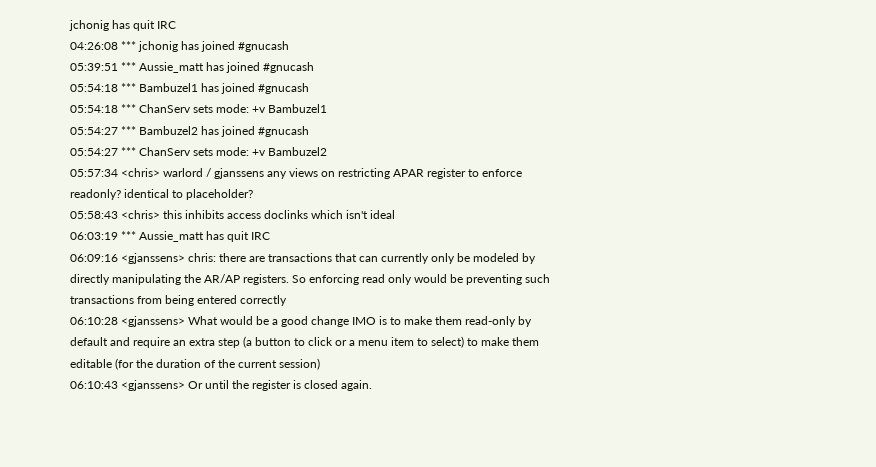jchonig has quit IRC
04:26:08 *** jchonig has joined #gnucash
05:39:51 *** Aussie_matt has joined #gnucash
05:54:18 *** Bambuzel1 has joined #gnucash
05:54:18 *** ChanServ sets mode: +v Bambuzel1
05:54:27 *** Bambuzel2 has joined #gnucash
05:54:27 *** ChanServ sets mode: +v Bambuzel2
05:57:34 <chris> warlord / gjanssens any views on restricting APAR register to enforce readonly? identical to placeholder?
05:58:43 <chris> this inhibits access doclinks which isn't ideal
06:03:19 *** Aussie_matt has quit IRC
06:09:16 <gjanssens> chris: there are transactions that can currently only be modeled by directly manipulating the AR/AP registers. So enforcing read only would be preventing such transactions from being entered correctly
06:10:28 <gjanssens> What would be a good change IMO is to make them read-only by default and require an extra step (a button to click or a menu item to select) to make them editable (for the duration of the current session)
06:10:43 <gjanssens> Or until the register is closed again.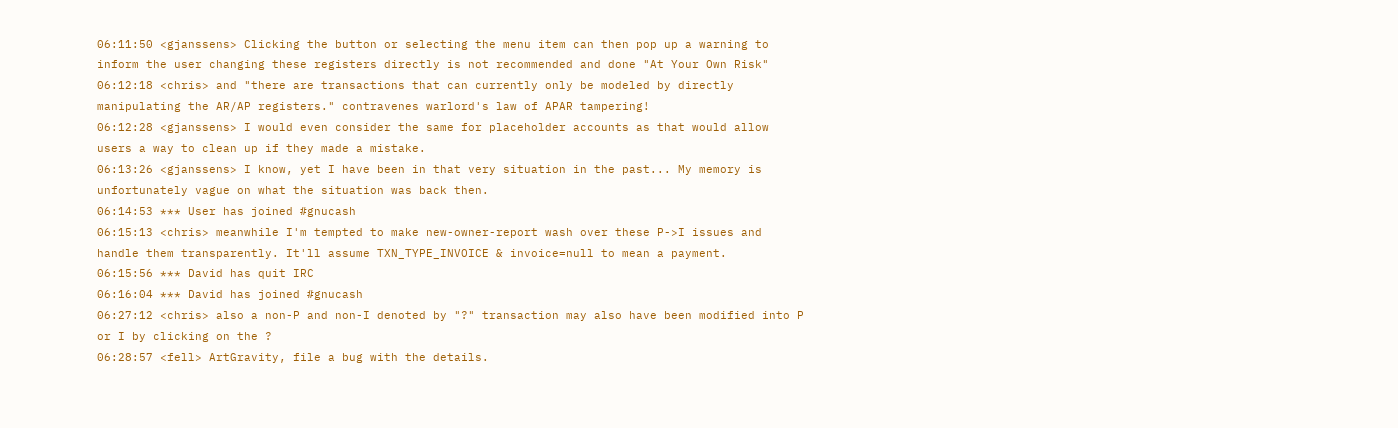06:11:50 <gjanssens> Clicking the button or selecting the menu item can then pop up a warning to inform the user changing these registers directly is not recommended and done "At Your Own Risk"
06:12:18 <chris> and "there are transactions that can currently only be modeled by directly manipulating the AR/AP registers." contravenes warlord's law of APAR tampering!
06:12:28 <gjanssens> I would even consider the same for placeholder accounts as that would allow users a way to clean up if they made a mistake.
06:13:26 <gjanssens> I know, yet I have been in that very situation in the past... My memory is unfortunately vague on what the situation was back then.
06:14:53 *** User has joined #gnucash
06:15:13 <chris> meanwhile I'm tempted to make new-owner-report wash over these P->I issues and handle them transparently. It'll assume TXN_TYPE_INVOICE & invoice=null to mean a payment.
06:15:56 *** David has quit IRC
06:16:04 *** David has joined #gnucash
06:27:12 <chris> also a non-P and non-I denoted by "?" transaction may also have been modified into P or I by clicking on the ?
06:28:57 <fell> ArtGravity, file a bug with the details.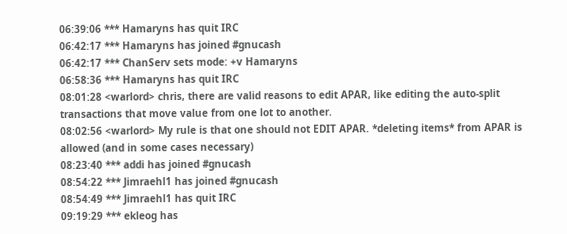06:39:06 *** Hamaryns has quit IRC
06:42:17 *** Hamaryns has joined #gnucash
06:42:17 *** ChanServ sets mode: +v Hamaryns
06:58:36 *** Hamaryns has quit IRC
08:01:28 <warlord> chris, there are valid reasons to edit APAR, like editing the auto-split transactions that move value from one lot to another.
08:02:56 <warlord> My rule is that one should not EDIT APAR. *deleting items* from APAR is allowed (and in some cases necessary)
08:23:40 *** addi has joined #gnucash
08:54:22 *** Jimraehl1 has joined #gnucash
08:54:49 *** Jimraehl1 has quit IRC
09:19:29 *** ekleog has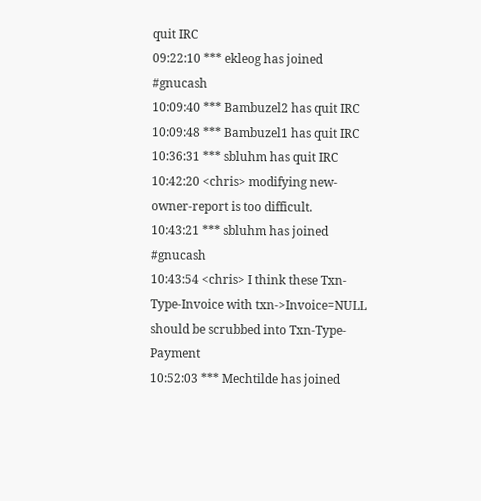quit IRC
09:22:10 *** ekleog has joined #gnucash
10:09:40 *** Bambuzel2 has quit IRC
10:09:48 *** Bambuzel1 has quit IRC
10:36:31 *** sbluhm has quit IRC
10:42:20 <chris> modifying new-owner-report is too difficult.
10:43:21 *** sbluhm has joined #gnucash
10:43:54 <chris> I think these Txn-Type-Invoice with txn->Invoice=NULL should be scrubbed into Txn-Type-Payment
10:52:03 *** Mechtilde has joined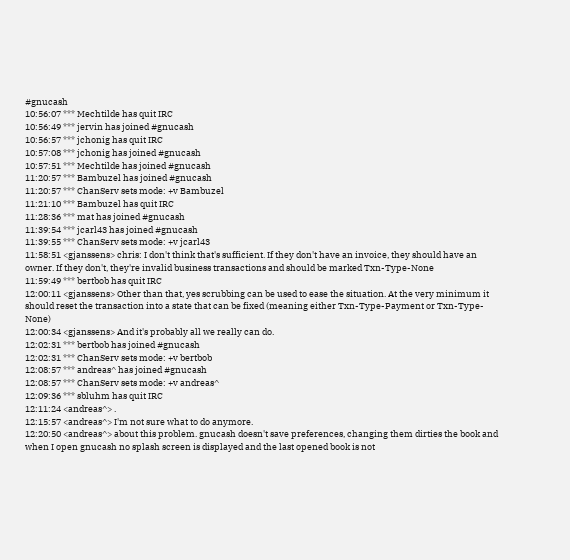#gnucash
10:56:07 *** Mechtilde has quit IRC
10:56:49 *** jervin has joined #gnucash
10:56:57 *** jchonig has quit IRC
10:57:08 *** jchonig has joined #gnucash
10:57:51 *** Mechtilde has joined #gnucash
11:20:57 *** Bambuzel has joined #gnucash
11:20:57 *** ChanServ sets mode: +v Bambuzel
11:21:10 *** Bambuzel has quit IRC
11:28:36 *** mat has joined #gnucash
11:39:54 *** jcarl43 has joined #gnucash
11:39:55 *** ChanServ sets mode: +v jcarl43
11:58:51 <gjanssens> chris: I don't think that's sufficient. If they don't have an invoice, they should have an owner. If they don't, they're invalid business transactions and should be marked Txn-Type-None
11:59:49 *** bertbob has quit IRC
12:00:11 <gjanssens> Other than that, yes scrubbing can be used to ease the situation. At the very minimum it should reset the transaction into a state that can be fixed (meaning either Txn-Type-Payment or Txn-Type-None)
12:00:34 <gjanssens> And it's probably all we really can do.
12:02:31 *** bertbob has joined #gnucash
12:02:31 *** ChanServ sets mode: +v bertbob
12:08:57 *** andreas^ has joined #gnucash
12:08:57 *** ChanServ sets mode: +v andreas^
12:09:36 *** sbluhm has quit IRC
12:11:24 <andreas^> .
12:15:57 <andreas^> I'm not sure what to do anymore.
12:20:50 <andreas^> about this problem. gnucash doesn't save preferences, changing them dirties the book and when I open gnucash no splash screen is displayed and the last opened book is not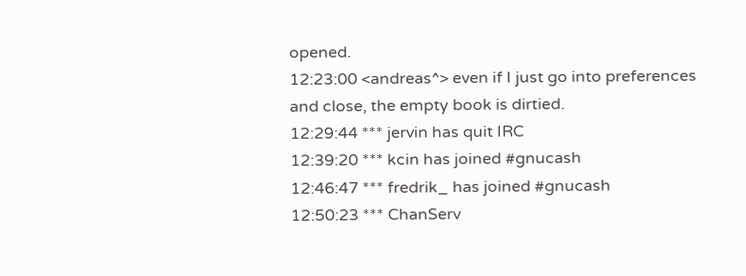opened.
12:23:00 <andreas^> even if I just go into preferences and close, the empty book is dirtied.
12:29:44 *** jervin has quit IRC
12:39:20 *** kcin has joined #gnucash
12:46:47 *** fredrik_ has joined #gnucash
12:50:23 *** ChanServ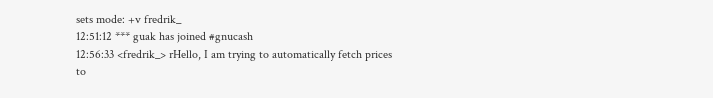sets mode: +v fredrik_
12:51:12 *** guak has joined #gnucash
12:56:33 <fredrik_> rHello, I am trying to automatically fetch prices to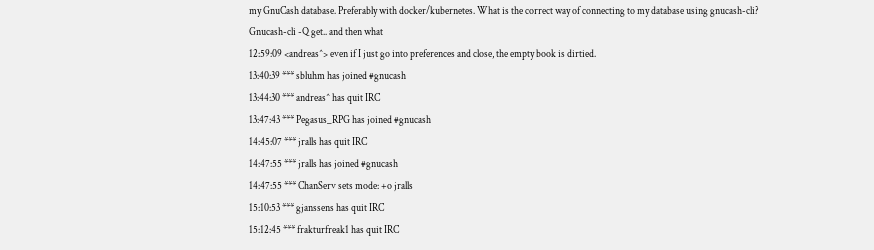my GnuCash database. Preferably with docker/kubernetes. What is the correct way of connecting to my database using gnucash-cli? Gnucash-cli -Q get.. and then what
12:59:09 <andreas^> even if I just go into preferences and close, the empty book is dirtied.
13:40:39 *** sbluhm has joined #gnucash
13:44:30 *** andreas^ has quit IRC
13:47:43 *** Pegasus_RPG has joined #gnucash
14:45:07 *** jralls has quit IRC
14:47:55 *** jralls has joined #gnucash
14:47:55 *** ChanServ sets mode: +o jralls
15:10:53 *** gjanssens has quit IRC
15:12:45 *** frakturfreak1 has quit IRC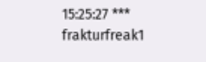15:25:27 *** frakturfreak1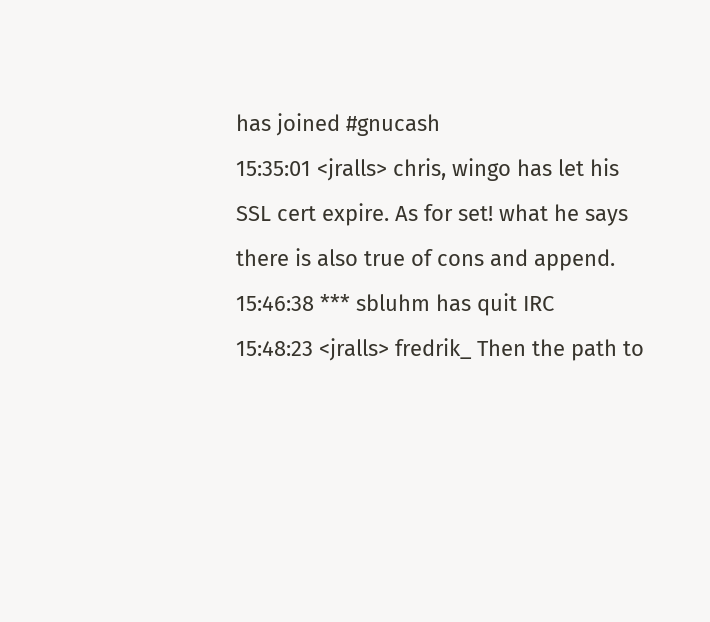has joined #gnucash
15:35:01 <jralls> chris, wingo has let his SSL cert expire. As for set! what he says there is also true of cons and append.
15:46:38 *** sbluhm has quit IRC
15:48:23 <jralls> fredrik_ Then the path to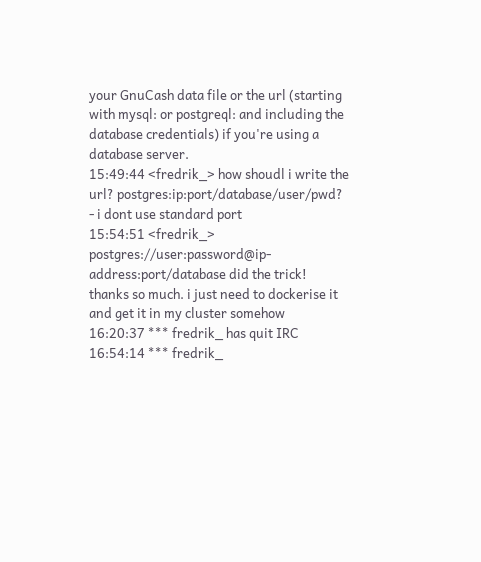your GnuCash data file or the url (starting with mysql: or postgreql: and including the database credentials) if you're using a database server.
15:49:44 <fredrik_> how shoudl i write the url? postgres:ip:port/database/user/pwd? - i dont use standard port
15:54:51 <fredrik_> postgres://user:password@ip-address:port/database did the trick! thanks so much. i just need to dockerise it and get it in my cluster somehow
16:20:37 *** fredrik_ has quit IRC
16:54:14 *** fredrik_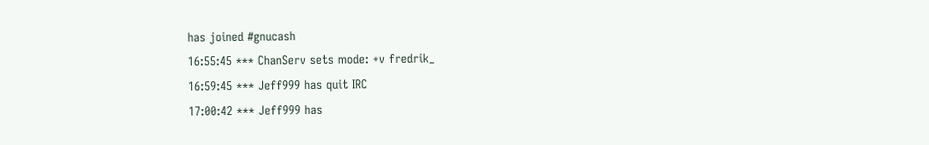has joined #gnucash
16:55:45 *** ChanServ sets mode: +v fredrik_
16:59:45 *** Jeff999 has quit IRC
17:00:42 *** Jeff999 has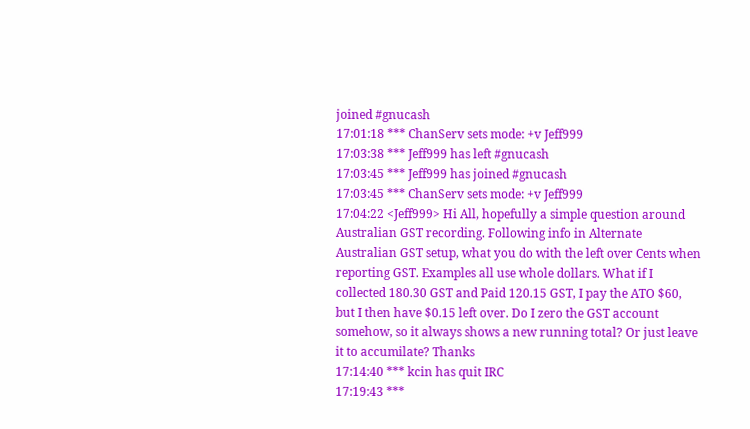joined #gnucash
17:01:18 *** ChanServ sets mode: +v Jeff999
17:03:38 *** Jeff999 has left #gnucash
17:03:45 *** Jeff999 has joined #gnucash
17:03:45 *** ChanServ sets mode: +v Jeff999
17:04:22 <Jeff999> Hi All, hopefully a simple question around Australian GST recording. Following info in Alternate Australian GST setup, what you do with the left over Cents when reporting GST. Examples all use whole dollars. What if I collected 180.30 GST and Paid 120.15 GST, I pay the ATO $60, but I then have $0.15 left over. Do I zero the GST account somehow, so it always shows a new running total? Or just leave it to accumilate? Thanks
17:14:40 *** kcin has quit IRC
17:19:43 ***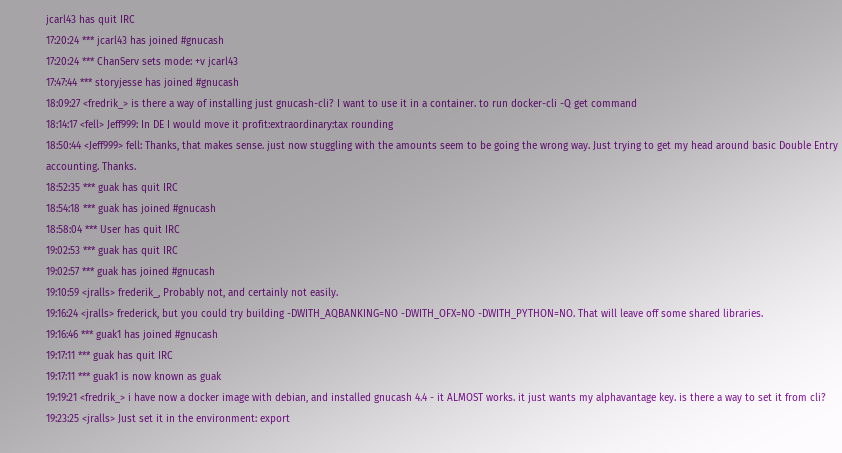jcarl43 has quit IRC
17:20:24 *** jcarl43 has joined #gnucash
17:20:24 *** ChanServ sets mode: +v jcarl43
17:47:44 *** storyjesse has joined #gnucash
18:09:27 <fredrik_> is there a way of installing just gnucash-cli? I want to use it in a container. to run docker-cli -Q get command
18:14:17 <fell> Jeff999: In DE I would move it profit:extraordinary:tax rounding
18:50:44 <Jeff999> fell: Thanks, that makes sense. just now stuggling with the amounts seem to be going the wrong way. Just trying to get my head around basic Double Entry accounting. Thanks.
18:52:35 *** guak has quit IRC
18:54:18 *** guak has joined #gnucash
18:58:04 *** User has quit IRC
19:02:53 *** guak has quit IRC
19:02:57 *** guak has joined #gnucash
19:10:59 <jralls> frederik_, Probably not, and certainly not easily.
19:16:24 <jralls> frederick, but you could try building -DWITH_AQBANKING=NO -DWITH_OFX=NO -DWITH_PYTHON=NO. That will leave off some shared libraries.
19:16:46 *** guak1 has joined #gnucash
19:17:11 *** guak has quit IRC
19:17:11 *** guak1 is now known as guak
19:19:21 <fredrik_> i have now a docker image with debian, and installed gnucash 4.4 - it ALMOST works. it just wants my alphavantage key. is there a way to set it from cli?
19:23:25 <jralls> Just set it in the environment: export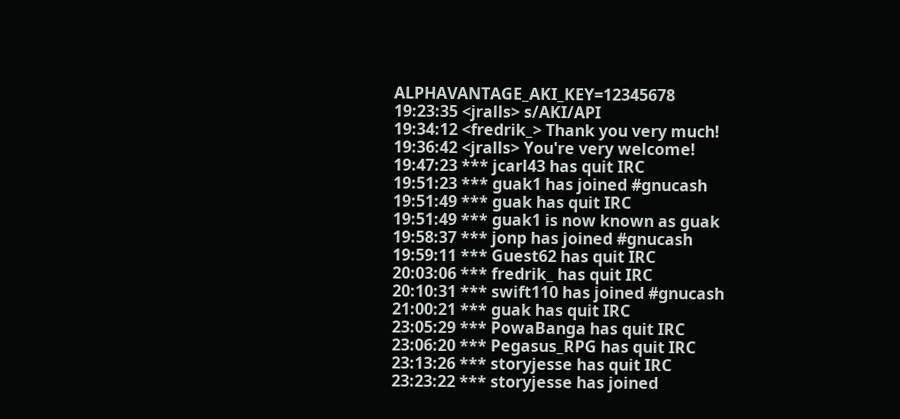ALPHAVANTAGE_AKI_KEY=12345678
19:23:35 <jralls> s/AKI/API
19:34:12 <fredrik_> Thank you very much!
19:36:42 <jralls> You're very welcome!
19:47:23 *** jcarl43 has quit IRC
19:51:23 *** guak1 has joined #gnucash
19:51:49 *** guak has quit IRC
19:51:49 *** guak1 is now known as guak
19:58:37 *** jonp has joined #gnucash
19:59:11 *** Guest62 has quit IRC
20:03:06 *** fredrik_ has quit IRC
20:10:31 *** swift110 has joined #gnucash
21:00:21 *** guak has quit IRC
23:05:29 *** PowaBanga has quit IRC
23:06:20 *** Pegasus_RPG has quit IRC
23:13:26 *** storyjesse has quit IRC
23:23:22 *** storyjesse has joined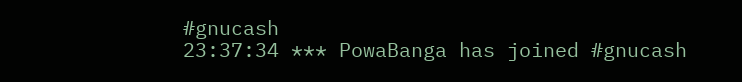#gnucash
23:37:34 *** PowaBanga has joined #gnucash